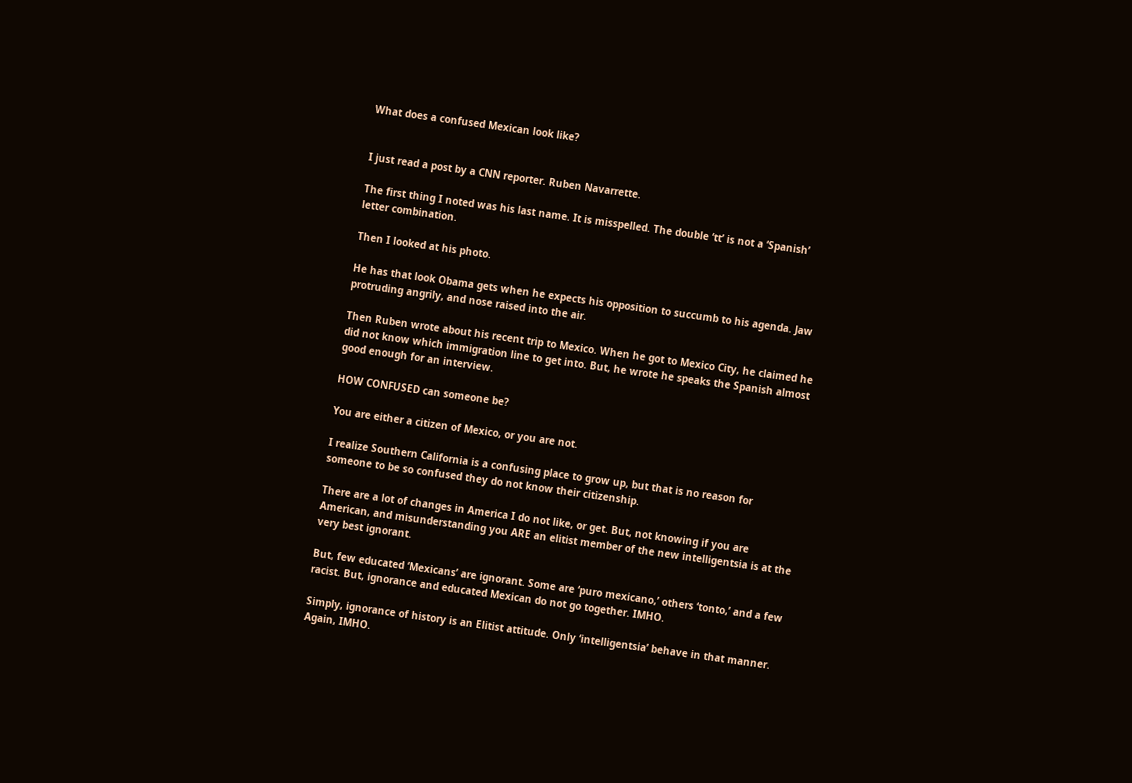What does a confused Mexican look like?


I just read a post by a CNN reporter. Ruben Navarrette.

The first thing I noted was his last name. It is misspelled. The double ‘tt’ is not a ‘Spanish’ letter combination.

Then I looked at his photo.

He has that look Obama gets when he expects his opposition to succumb to his agenda. Jaw protruding angrily, and nose raised into the air.

Then Ruben wrote about his recent trip to Mexico. When he got to Mexico City, he claimed he did not know which immigration line to get into. But, he wrote he speaks the Spanish almost good enough for an interview.

HOW CONFUSED can someone be?

You are either a citizen of Mexico, or you are not.

I realize Southern California is a confusing place to grow up, but that is no reason for someone to be so confused they do not know their citizenship.

There are a lot of changes in America I do not like, or get. But, not knowing if you are American, and misunderstanding you ARE an elitist member of the new intelligentsia is at the very best ignorant.

But, few educated ‘Mexicans’ are ignorant. Some are ‘puro mexicano,’ others ‘tonto,’ and a few racist. But, ignorance and educated Mexican do not go together. IMHO.

Simply, ignorance of history is an Elitist attitude. Only ‘intelligentsia’ behave in that manner. Again, IMHO.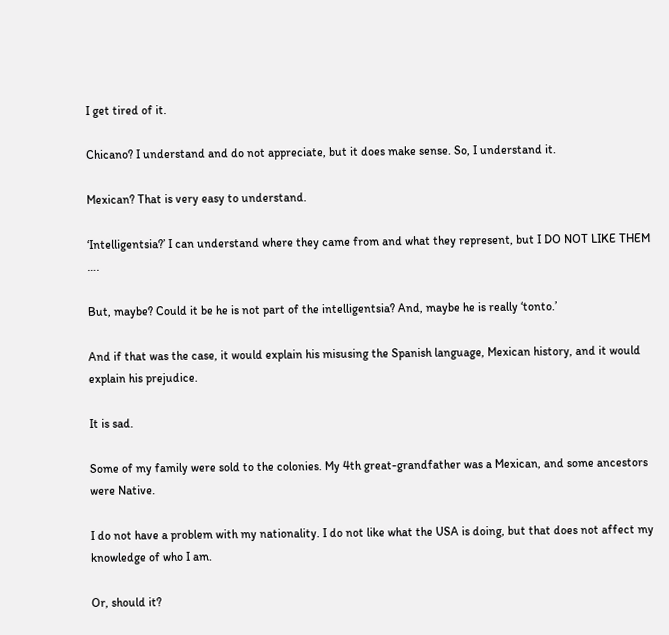I get tired of it.

Chicano? I understand and do not appreciate, but it does make sense. So, I understand it.

Mexican? That is very easy to understand.

‘Intelligentsia?’ I can understand where they came from and what they represent, but I DO NOT LIKE THEM ….

But, maybe? Could it be he is not part of the intelligentsia? And, maybe he is really ‘tonto.’

And if that was the case, it would explain his misusing the Spanish language, Mexican history, and it would explain his prejudice.

It is sad.

Some of my family were sold to the colonies. My 4th great-grandfather was a Mexican, and some ancestors were Native.

I do not have a problem with my nationality. I do not like what the USA is doing, but that does not affect my knowledge of who I am.

Or, should it?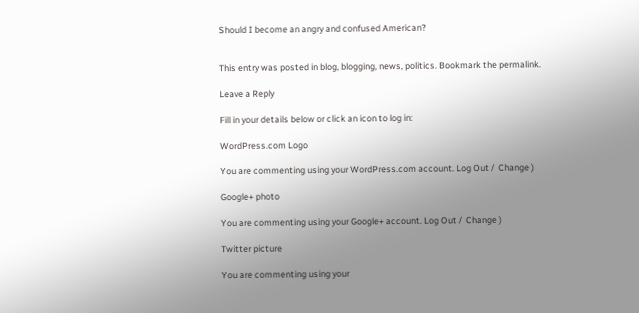Should I become an angry and confused American?


This entry was posted in blog, blogging, news, politics. Bookmark the permalink.

Leave a Reply

Fill in your details below or click an icon to log in:

WordPress.com Logo

You are commenting using your WordPress.com account. Log Out /  Change )

Google+ photo

You are commenting using your Google+ account. Log Out /  Change )

Twitter picture

You are commenting using your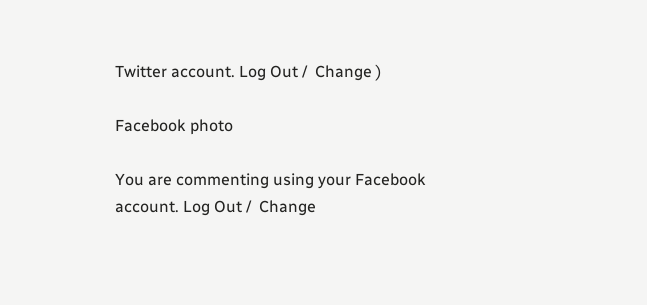Twitter account. Log Out /  Change )

Facebook photo

You are commenting using your Facebook account. Log Out /  Change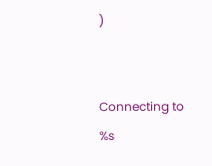)


Connecting to %s